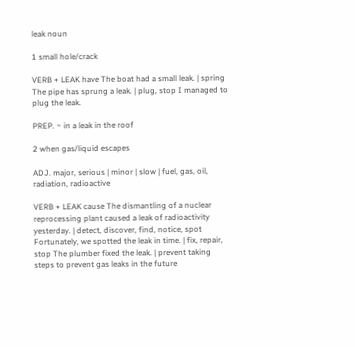leak noun

1 small hole/crack

VERB + LEAK have The boat had a small leak. | spring The pipe has sprung a leak. | plug, stop I managed to plug the leak.

PREP. ~ in a leak in the roof

2 when gas/liquid escapes

ADJ. major, serious | minor | slow | fuel, gas, oil, radiation, radioactive

VERB + LEAK cause The dismantling of a nuclear reprocessing plant caused a leak of radioactivity yesterday. | detect, discover, find, notice, spot Fortunately, we spotted the leak in time. | fix, repair, stop The plumber fixed the leak. | prevent taking steps to prevent gas leaks in the future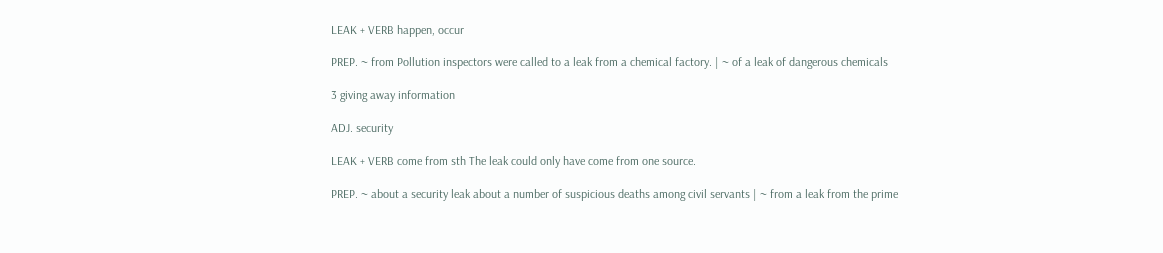LEAK + VERB happen, occur

PREP. ~ from Pollution inspectors were called to a leak from a chemical factory. | ~ of a leak of dangerous chemicals

3 giving away information

ADJ. security

LEAK + VERB come from sth The leak could only have come from one source.

PREP. ~ about a security leak about a number of suspicious deaths among civil servants | ~ from a leak from the prime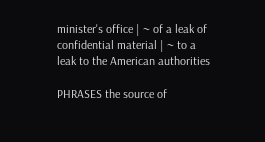minister's office | ~ of a leak of confidential material | ~ to a leak to the American authorities

PHRASES the source of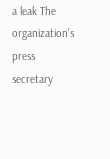a leak The organization's press secretary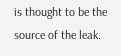is thought to be the source of the leak.